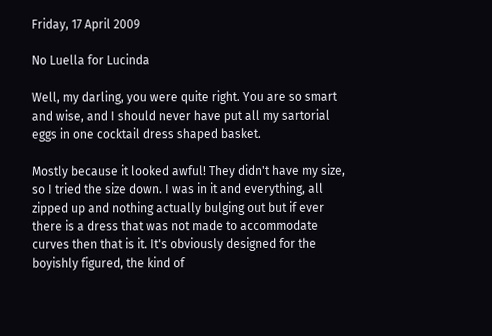Friday, 17 April 2009

No Luella for Lucinda

Well, my darling, you were quite right. You are so smart and wise, and I should never have put all my sartorial eggs in one cocktail dress shaped basket.

Mostly because it looked awful! They didn't have my size, so I tried the size down. I was in it and everything, all zipped up and nothing actually bulging out but if ever there is a dress that was not made to accommodate curves then that is it. It's obviously designed for the boyishly figured, the kind of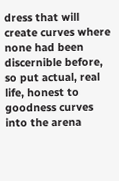dress that will create curves where none had been discernible before, so put actual, real life, honest to goodness curves into the arena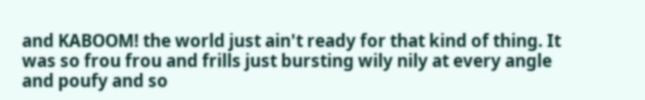and KABOOM! the world just ain't ready for that kind of thing. It was so frou frou and frills just bursting wily nily at every angle and poufy and so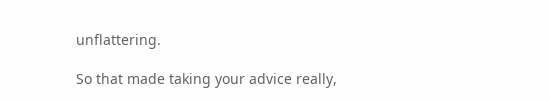unflattering.

So that made taking your advice really,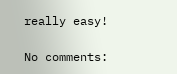really easy!

No comments: